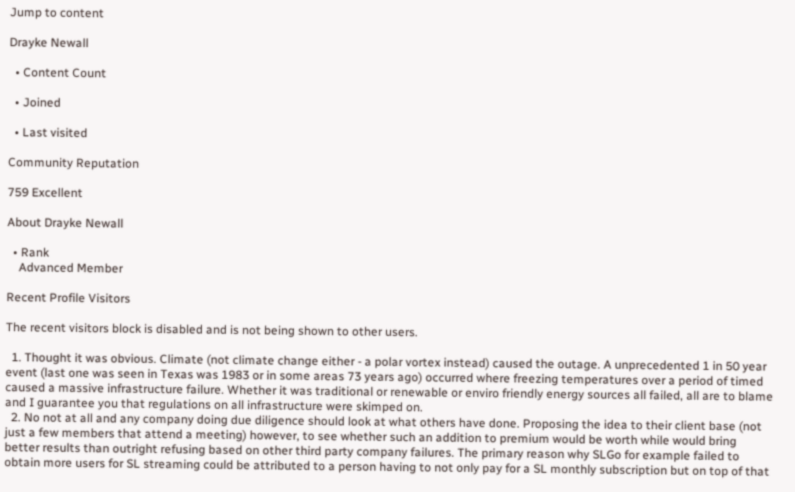Jump to content

Drayke Newall

  • Content Count

  • Joined

  • Last visited

Community Reputation

759 Excellent

About Drayke Newall

  • Rank
    Advanced Member

Recent Profile Visitors

The recent visitors block is disabled and is not being shown to other users.

  1. Thought it was obvious. Climate (not climate change either - a polar vortex instead) caused the outage. A unprecedented 1 in 50 year event (last one was seen in Texas was 1983 or in some areas 73 years ago) occurred where freezing temperatures over a period of timed caused a massive infrastructure failure. Whether it was traditional or renewable or enviro friendly energy sources all failed, all are to blame and I guarantee you that regulations on all infrastructure were skimped on.
  2. No not at all and any company doing due diligence should look at what others have done. Proposing the idea to their client base (not just a few members that attend a meeting) however, to see whether such an addition to premium would be worth while would bring better results than outright refusing based on other third party company failures. The primary reason why SLGo for example failed to obtain more users for SL streaming could be attributed to a person having to not only pay for a SL monthly subscription but on top of that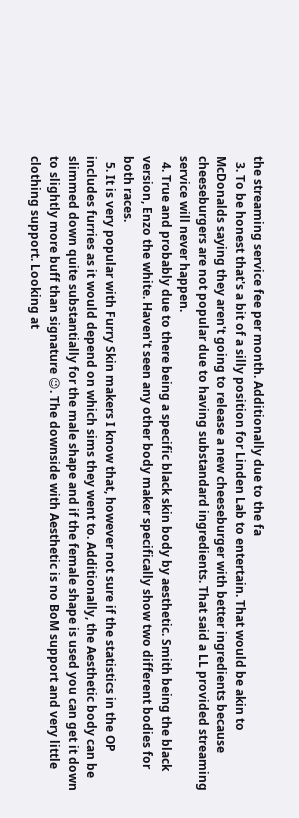the streaming service fee per month. Additionally due to the fa
  3. To be honest that's a bit of a silly position for Linden Lab to entertain. That would be akin to McDonalds saying they aren't going to release a new cheeseburger with better ingredients because cheeseburgers are not popular due to having substandard ingredients. That said a LL provided streaming service will never happen.
  4. True and probably due to there being a specific black skin body by aesthetic. Smith being the black version, Enzo the white. Haven't seen any other body maker specifically show two different bodies for both races.
  5. It is very popular with Furry Skin makers I know that, however not sure if the statistics in the OP includes furries as it would depend on which sims they went to. Additionally, the Aesthetic body can be slimmed down quite substantially for the male shape and if the female shape is used you can get it down to slightly more buff than signature 😉. The downside with Aesthetic is no BoM support and very little clothing support. Looking at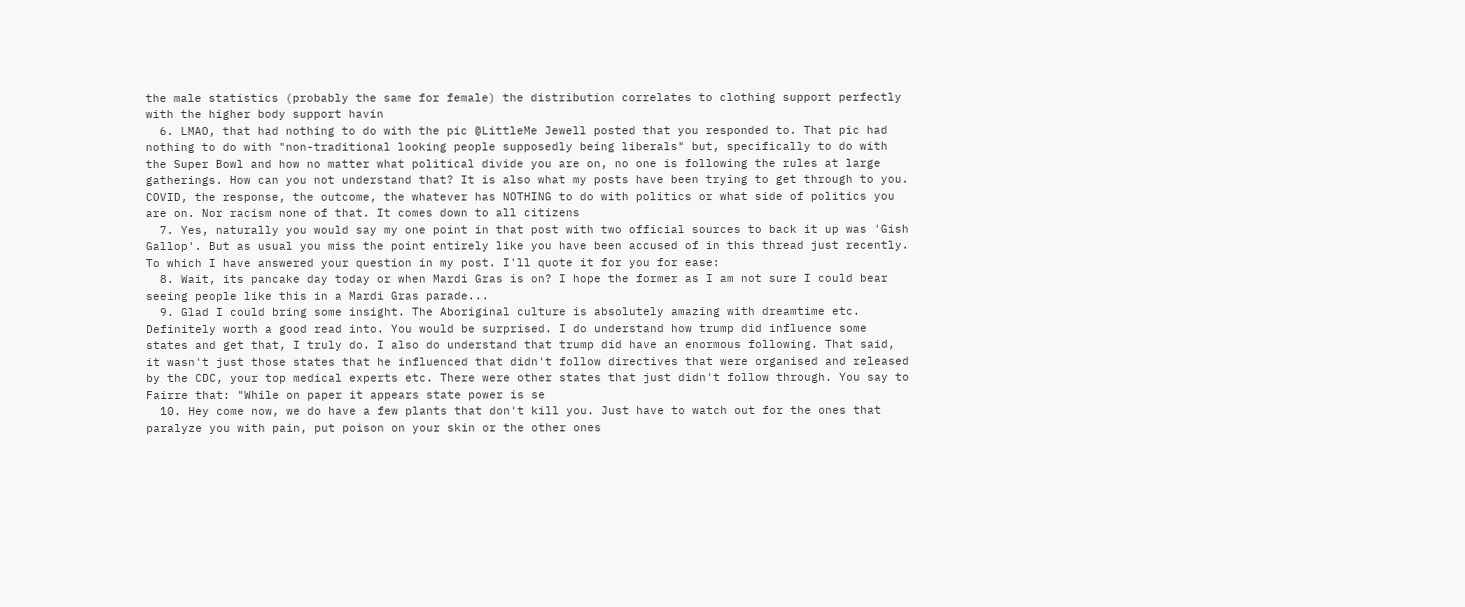the male statistics (probably the same for female) the distribution correlates to clothing support perfectly with the higher body support havin
  6. LMAO, that had nothing to do with the pic @LittleMe Jewell posted that you responded to. That pic had nothing to do with "non-traditional looking people supposedly being liberals" but, specifically to do with the Super Bowl and how no matter what political divide you are on, no one is following the rules at large gatherings. How can you not understand that? It is also what my posts have been trying to get through to you. COVID, the response, the outcome, the whatever has NOTHING to do with politics or what side of politics you are on. Nor racism none of that. It comes down to all citizens
  7. Yes, naturally you would say my one point in that post with two official sources to back it up was 'Gish Gallop'. But as usual you miss the point entirely like you have been accused of in this thread just recently. To which I have answered your question in my post. I'll quote it for you for ease:
  8. Wait, its pancake day today or when Mardi Gras is on? I hope the former as I am not sure I could bear seeing people like this in a Mardi Gras parade...
  9. Glad I could bring some insight. The Aboriginal culture is absolutely amazing with dreamtime etc. Definitely worth a good read into. You would be surprised. I do understand how trump did influence some states and get that, I truly do. I also do understand that trump did have an enormous following. That said, it wasn't just those states that he influenced that didn't follow directives that were organised and released by the CDC, your top medical experts etc. There were other states that just didn't follow through. You say to Fairre that: "While on paper it appears state power is se
  10. Hey come now, we do have a few plants that don't kill you. Just have to watch out for the ones that paralyze you with pain, put poison on your skin or the other ones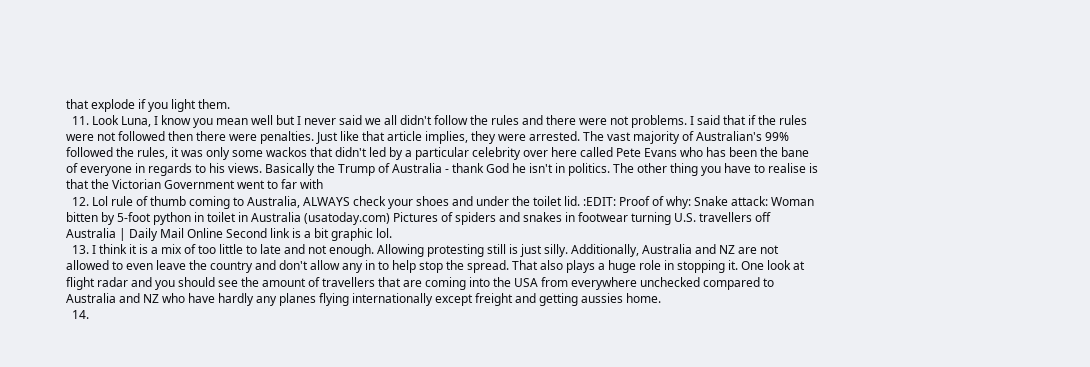that explode if you light them.
  11. Look Luna, I know you mean well but I never said we all didn't follow the rules and there were not problems. I said that if the rules were not followed then there were penalties. Just like that article implies, they were arrested. The vast majority of Australian's 99% followed the rules, it was only some wackos that didn't led by a particular celebrity over here called Pete Evans who has been the bane of everyone in regards to his views. Basically the Trump of Australia - thank God he isn't in politics. The other thing you have to realise is that the Victorian Government went to far with
  12. Lol rule of thumb coming to Australia, ALWAYS check your shoes and under the toilet lid. :EDIT: Proof of why: Snake attack: Woman bitten by 5-foot python in toilet in Australia (usatoday.com) Pictures of spiders and snakes in footwear turning U.S. travellers off Australia | Daily Mail Online Second link is a bit graphic lol.
  13. I think it is a mix of too little to late and not enough. Allowing protesting still is just silly. Additionally, Australia and NZ are not allowed to even leave the country and don't allow any in to help stop the spread. That also plays a huge role in stopping it. One look at flight radar and you should see the amount of travellers that are coming into the USA from everywhere unchecked compared to Australia and NZ who have hardly any planes flying internationally except freight and getting aussies home.
  14.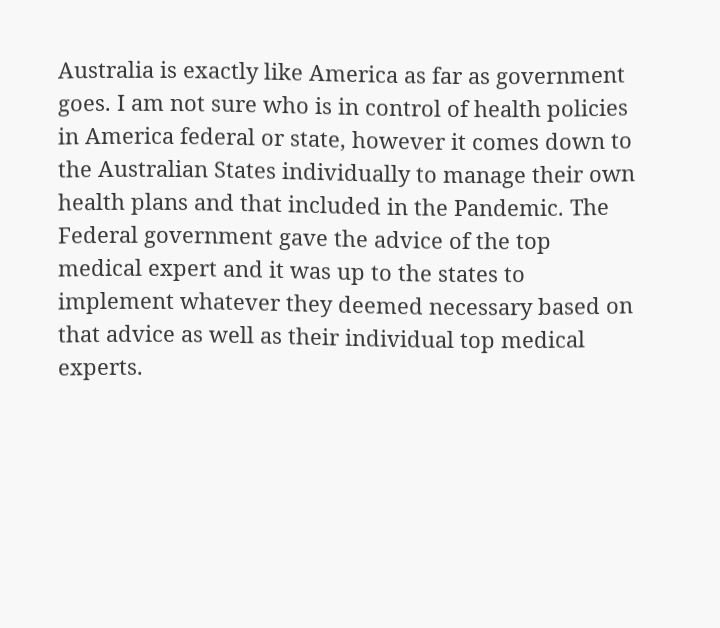Australia is exactly like America as far as government goes. I am not sure who is in control of health policies in America federal or state, however it comes down to the Australian States individually to manage their own health plans and that included in the Pandemic. The Federal government gave the advice of the top medical expert and it was up to the states to implement whatever they deemed necessary based on that advice as well as their individual top medical experts.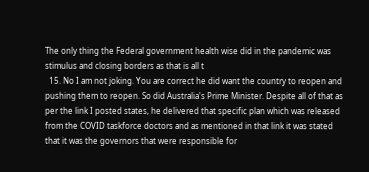The only thing the Federal government health wise did in the pandemic was stimulus and closing borders as that is all t
  15. No I am not joking. You are correct he did want the country to reopen and pushing them to reopen. So did Australia's Prime Minister. Despite all of that as per the link I posted states, he delivered that specific plan which was released from the COVID taskforce doctors and as mentioned in that link it was stated that it was the governors that were responsible for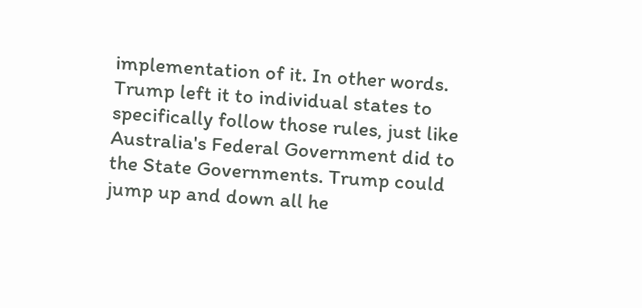implementation of it. In other words. Trump left it to individual states to specifically follow those rules, just like Australia's Federal Government did to the State Governments. Trump could jump up and down all he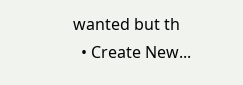wanted but th
  • Create New...